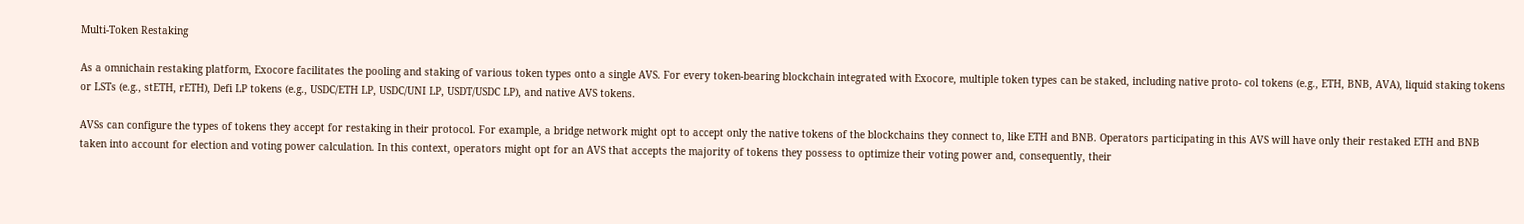Multi-Token Restaking

As a omnichain restaking platform, Exocore facilitates the pooling and staking of various token types onto a single AVS. For every token-bearing blockchain integrated with Exocore, multiple token types can be staked, including native proto- col tokens (e.g., ETH, BNB, AVA), liquid staking tokens or LSTs (e.g., stETH, rETH), Defi LP tokens (e.g., USDC/ETH LP, USDC/UNI LP, USDT/USDC LP), and native AVS tokens.

AVSs can configure the types of tokens they accept for restaking in their protocol. For example, a bridge network might opt to accept only the native tokens of the blockchains they connect to, like ETH and BNB. Operators participating in this AVS will have only their restaked ETH and BNB taken into account for election and voting power calculation. In this context, operators might opt for an AVS that accepts the majority of tokens they possess to optimize their voting power and, consequently, their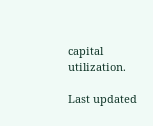capital utilization.

Last updated